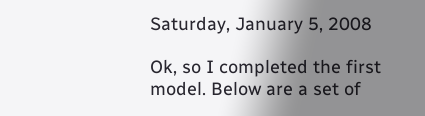Saturday, January 5, 2008

Ok, so I completed the first model. Below are a set of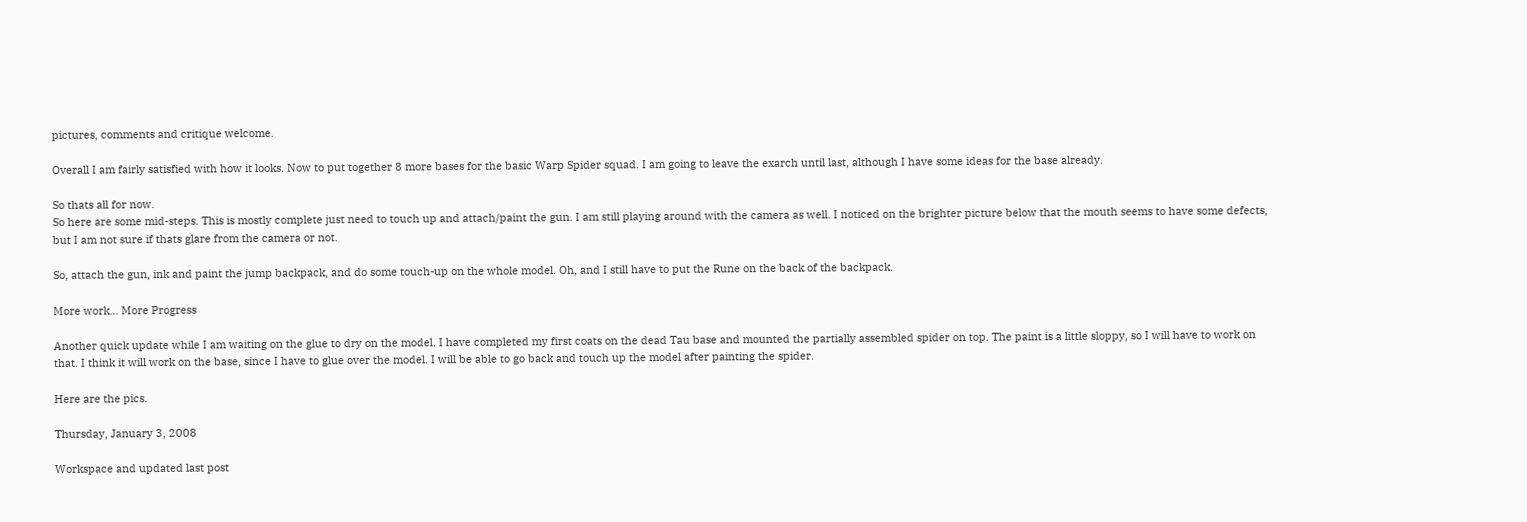pictures, comments and critique welcome.

Overall I am fairly satisfied with how it looks. Now to put together 8 more bases for the basic Warp Spider squad. I am going to leave the exarch until last, although I have some ideas for the base already.

So thats all for now.
So here are some mid-steps. This is mostly complete just need to touch up and attach/paint the gun. I am still playing around with the camera as well. I noticed on the brighter picture below that the mouth seems to have some defects, but I am not sure if thats glare from the camera or not.

So, attach the gun, ink and paint the jump backpack, and do some touch-up on the whole model. Oh, and I still have to put the Rune on the back of the backpack.

More work... More Progress

Another quick update while I am waiting on the glue to dry on the model. I have completed my first coats on the dead Tau base and mounted the partially assembled spider on top. The paint is a little sloppy, so I will have to work on that. I think it will work on the base, since I have to glue over the model. I will be able to go back and touch up the model after painting the spider.

Here are the pics.

Thursday, January 3, 2008

Workspace and updated last post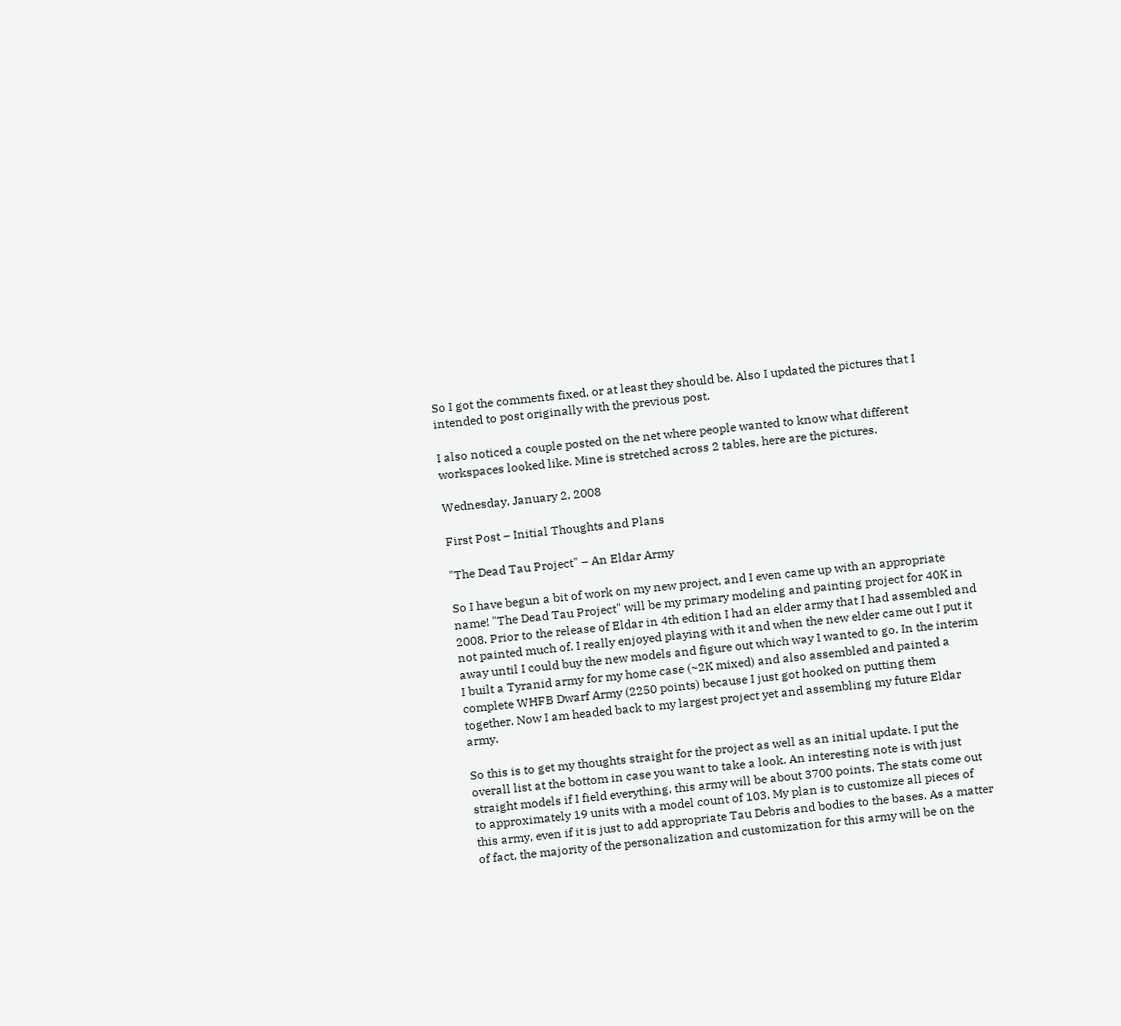So I got the comments fixed, or at least they should be. Also I updated the pictures that I intended to post originally with the previous post.

I also noticed a couple posted on the net where people wanted to know what different workspaces looked like. Mine is stretched across 2 tables, here are the pictures.

Wednesday, January 2, 2008

First Post – Initial Thoughts and Plans

"The Dead Tau Project" – An Eldar Army

So I have begun a bit of work on my new project, and I even came up with an appropriate name! "The Dead Tau Project" will be my primary modeling and painting project for 40K in 2008. Prior to the release of Eldar in 4th edition I had an elder army that I had assembled and not painted much of. I really enjoyed playing with it and when the new elder came out I put it away until I could buy the new models and figure out which way I wanted to go. In the interim I built a Tyranid army for my home case (~2K mixed) and also assembled and painted a complete WHFB Dwarf Army (2250 points) because I just got hooked on putting them together. Now I am headed back to my largest project yet and assembling my future Eldar army.

So this is to get my thoughts straight for the project as well as an initial update. I put the overall list at the bottom in case you want to take a look. An interesting note is with just straight models if I field everything, this army will be about 3700 points. The stats come out to approximately 19 units with a model count of 103. My plan is to customize all pieces of this army, even if it is just to add appropriate Tau Debris and bodies to the bases. As a matter of fact, the majority of the personalization and customization for this army will be on the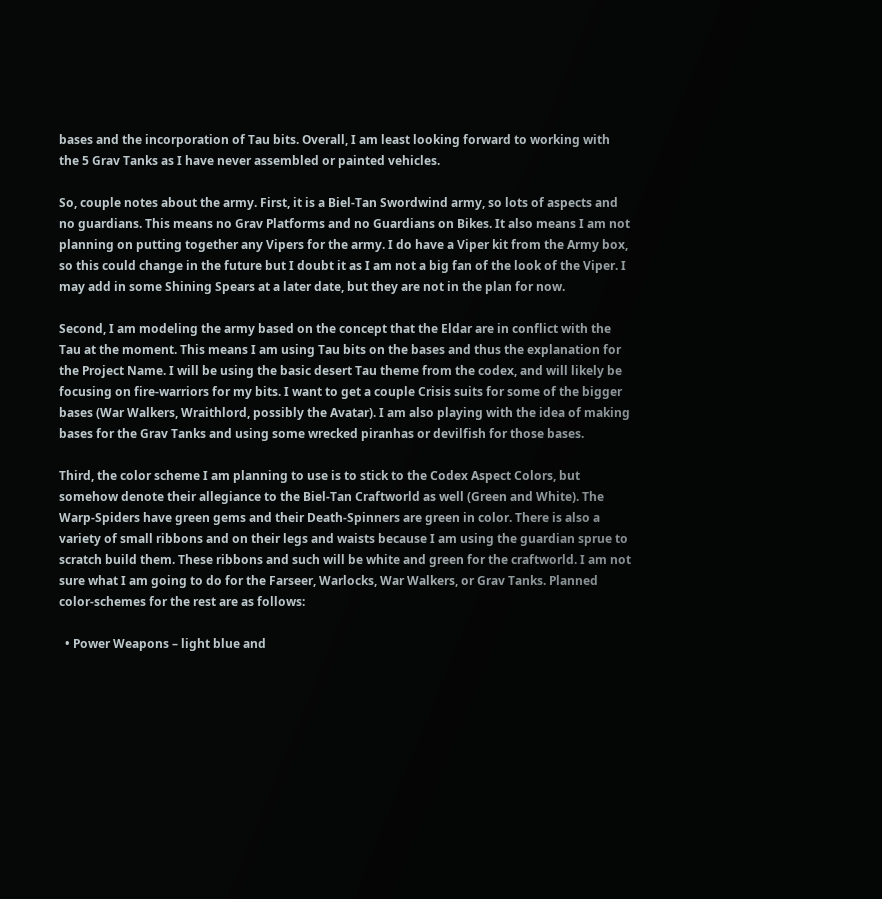bases and the incorporation of Tau bits. Overall, I am least looking forward to working with the 5 Grav Tanks as I have never assembled or painted vehicles.

So, couple notes about the army. First, it is a Biel-Tan Swordwind army, so lots of aspects and no guardians. This means no Grav Platforms and no Guardians on Bikes. It also means I am not planning on putting together any Vipers for the army. I do have a Viper kit from the Army box, so this could change in the future but I doubt it as I am not a big fan of the look of the Viper. I may add in some Shining Spears at a later date, but they are not in the plan for now.

Second, I am modeling the army based on the concept that the Eldar are in conflict with the Tau at the moment. This means I am using Tau bits on the bases and thus the explanation for the Project Name. I will be using the basic desert Tau theme from the codex, and will likely be focusing on fire-warriors for my bits. I want to get a couple Crisis suits for some of the bigger bases (War Walkers, Wraithlord, possibly the Avatar). I am also playing with the idea of making bases for the Grav Tanks and using some wrecked piranhas or devilfish for those bases.

Third, the color scheme I am planning to use is to stick to the Codex Aspect Colors, but somehow denote their allegiance to the Biel-Tan Craftworld as well (Green and White). The Warp-Spiders have green gems and their Death-Spinners are green in color. There is also a variety of small ribbons and on their legs and waists because I am using the guardian sprue to scratch build them. These ribbons and such will be white and green for the craftworld. I am not sure what I am going to do for the Farseer, Warlocks, War Walkers, or Grav Tanks. Planned color-schemes for the rest are as follows:

  • Power Weapons – light blue and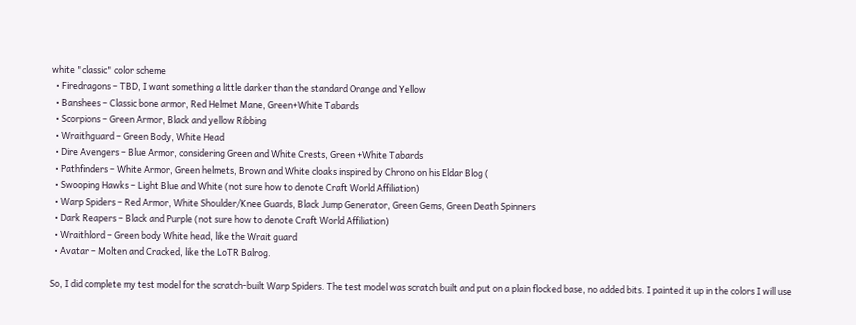white "classic" color scheme
  • Firedragons – TBD, I want something a little darker than the standard Orange and Yellow
  • Banshees – Classic bone armor, Red Helmet Mane, Green+White Tabards
  • Scorpions – Green Armor, Black and yellow Ribbing
  • Wraithguard – Green Body, White Head
  • Dire Avengers – Blue Armor, considering Green and White Crests, Green +White Tabards
  • Pathfinders – White Armor, Green helmets, Brown and White cloaks inspired by Chrono on his Eldar Blog (
  • Swooping Hawks – Light Blue and White (not sure how to denote Craft World Affiliation)
  • Warp Spiders – Red Armor, White Shoulder/Knee Guards, Black Jump Generator, Green Gems, Green Death Spinners
  • Dark Reapers – Black and Purple (not sure how to denote Craft World Affiliation)
  • Wraithlord – Green body White head, like the Wrait guard
  • Avatar – Molten and Cracked, like the LoTR Balrog.

So, I did complete my test model for the scratch-built Warp Spiders. The test model was scratch built and put on a plain flocked base, no added bits. I painted it up in the colors I will use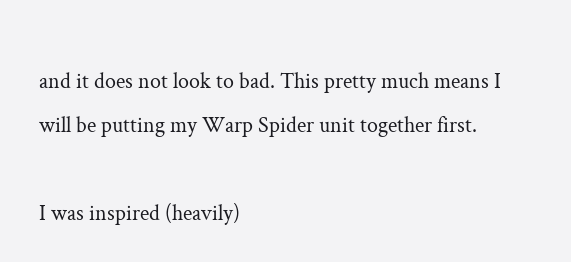and it does not look to bad. This pretty much means I will be putting my Warp Spider unit together first.

I was inspired (heavily)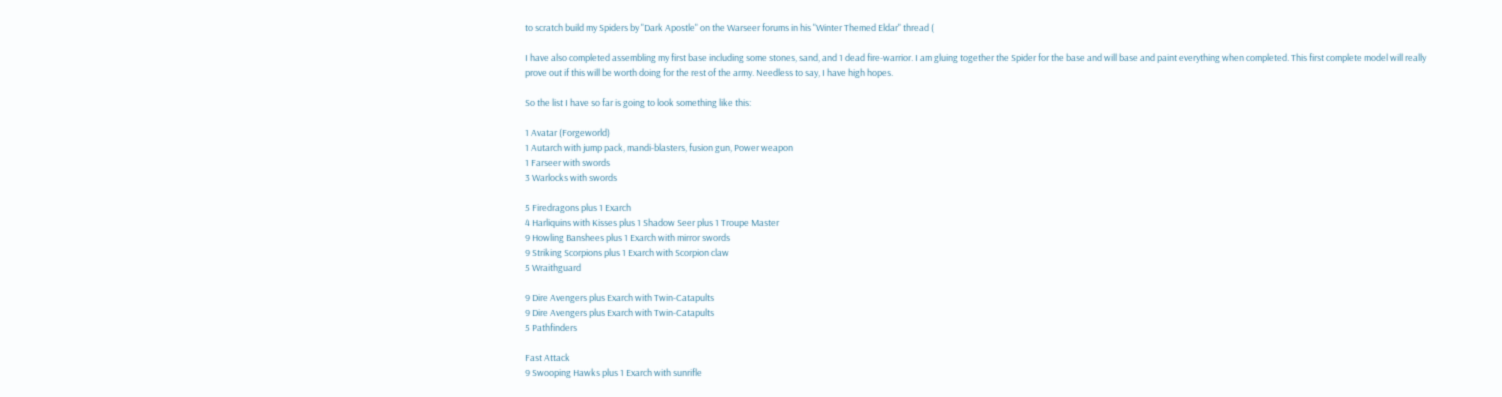to scratch build my Spiders by "Dark Apostle" on the Warseer forums in his "Winter Themed Eldar" thread (

I have also completed assembling my first base including some stones, sand, and 1 dead fire-warrior. I am gluing together the Spider for the base and will base and paint everything when completed. This first complete model will really prove out if this will be worth doing for the rest of the army. Needless to say, I have high hopes.

So the list I have so far is going to look something like this:

1 Avatar (Forgeworld)
1 Autarch with jump pack, mandi-blasters, fusion gun, Power weapon
1 Farseer with swords
3 Warlocks with swords

5 Firedragons plus 1 Exarch
4 Harliquins with Kisses plus 1 Shadow Seer plus 1 Troupe Master
9 Howling Banshees plus 1 Exarch with mirror swords
9 Striking Scorpions plus 1 Exarch with Scorpion claw
5 Wraithguard

9 Dire Avengers plus Exarch with Twin-Catapults
9 Dire Avengers plus Exarch with Twin-Catapults
5 Pathfinders

Fast Attack
9 Swooping Hawks plus 1 Exarch with sunrifle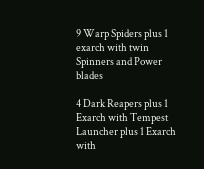9 Warp Spiders plus 1 exarch with twin Spinners and Power blades

4 Dark Reapers plus 1 Exarch with Tempest Launcher plus 1 Exarch with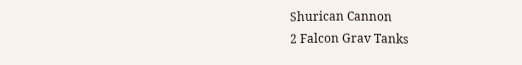Shurican Cannon
2 Falcon Grav Tanks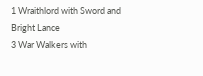1 Wraithlord with Sword and Bright Lance
3 War Walkers with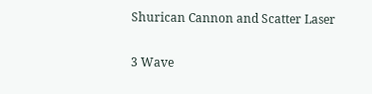Shurican Cannon and Scatter Laser

3 Wave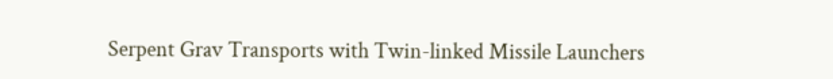Serpent Grav Transports with Twin-linked Missile Launchers